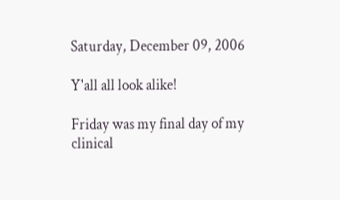Saturday, December 09, 2006

Y'all all look alike!

Friday was my final day of my clinical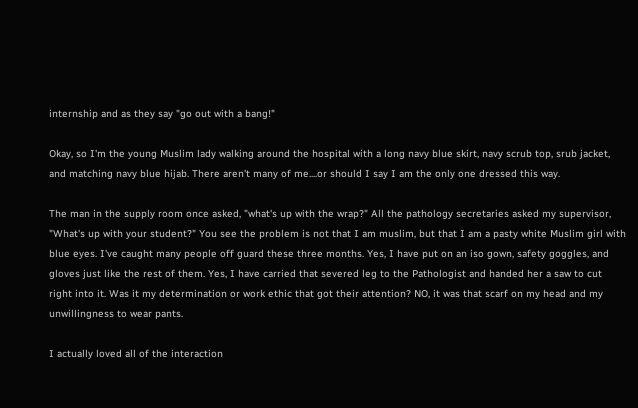internship and as they say "go out with a bang!"

Okay, so I'm the young Muslim lady walking around the hospital with a long navy blue skirt, navy scrub top, srub jacket, and matching navy blue hijab. There aren't many of me....or should I say I am the only one dressed this way.

The man in the supply room once asked, "what's up with the wrap?" All the pathology secretaries asked my supervisor, "What's up with your student?" You see the problem is not that I am muslim, but that I am a pasty white Muslim girl with blue eyes. I've caught many people off guard these three months. Yes, I have put on an iso gown, safety goggles, and gloves just like the rest of them. Yes, I have carried that severed leg to the Pathologist and handed her a saw to cut right into it. Was it my determination or work ethic that got their attention? NO, it was that scarf on my head and my unwillingness to wear pants.

I actually loved all of the interaction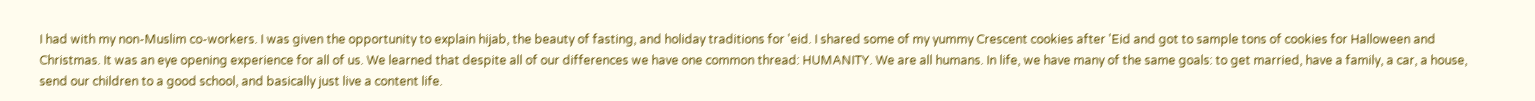I had with my non-Muslim co-workers. I was given the opportunity to explain hijab, the beauty of fasting, and holiday traditions for 'eid. I shared some of my yummy Crescent cookies after 'Eid and got to sample tons of cookies for Halloween and Christmas. It was an eye opening experience for all of us. We learned that despite all of our differences we have one common thread: HUMANITY. We are all humans. In life, we have many of the same goals: to get married, have a family, a car, a house, send our children to a good school, and basically just live a content life.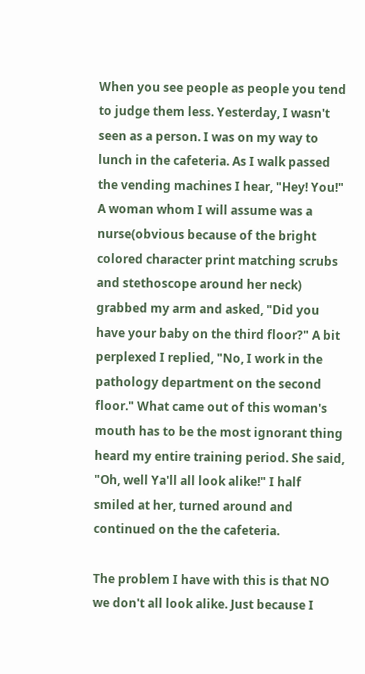When you see people as people you tend to judge them less. Yesterday, I wasn't seen as a person. I was on my way to lunch in the cafeteria. As I walk passed the vending machines I hear, "Hey! You!" A woman whom I will assume was a nurse(obvious because of the bright colored character print matching scrubs and stethoscope around her neck) grabbed my arm and asked, "Did you have your baby on the third floor?" A bit perplexed I replied, "No, I work in the pathology department on the second floor." What came out of this woman's mouth has to be the most ignorant thing heard my entire training period. She said, "Oh, well Ya'll all look alike!" I half smiled at her, turned around and continued on the the cafeteria.

The problem I have with this is that NO we don't all look alike. Just because I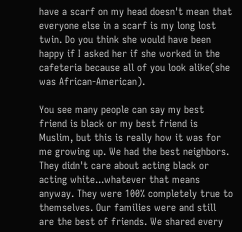have a scarf on my head doesn't mean that everyone else in a scarf is my long lost twin. Do you think she would have been happy if I asked her if she worked in the cafeteria because all of you look alike(she was African-American).

You see many people can say my best friend is black or my best friend is Muslim, but this is really how it was for me growing up. We had the best neighbors. They didn't care about acting black or acting white...whatever that means anyway. They were 100% completely true to themselves. Our families were and still are the best of friends. We shared every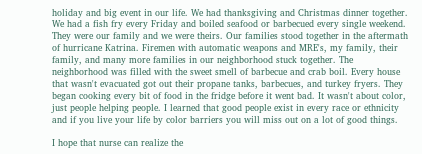holiday and big event in our life. We had thanksgiving and Christmas dinner together. We had a fish fry every Friday and boiled seafood or barbecued every single weekend. They were our family and we were theirs. Our families stood together in the aftermath of hurricane Katrina. Firemen with automatic weapons and MRE's, my family, their family, and many more families in our neighborhood stuck together. The neighborhood was filled with the sweet smell of barbecue and crab boil. Every house that wasn't evacuated got out their propane tanks, barbecues, and turkey fryers. They began cooking every bit of food in the fridge before it went bad. It wasn't about color, just people helping people. I learned that good people exist in every race or ethnicity and if you live your life by color barriers you will miss out on a lot of good things.

I hope that nurse can realize the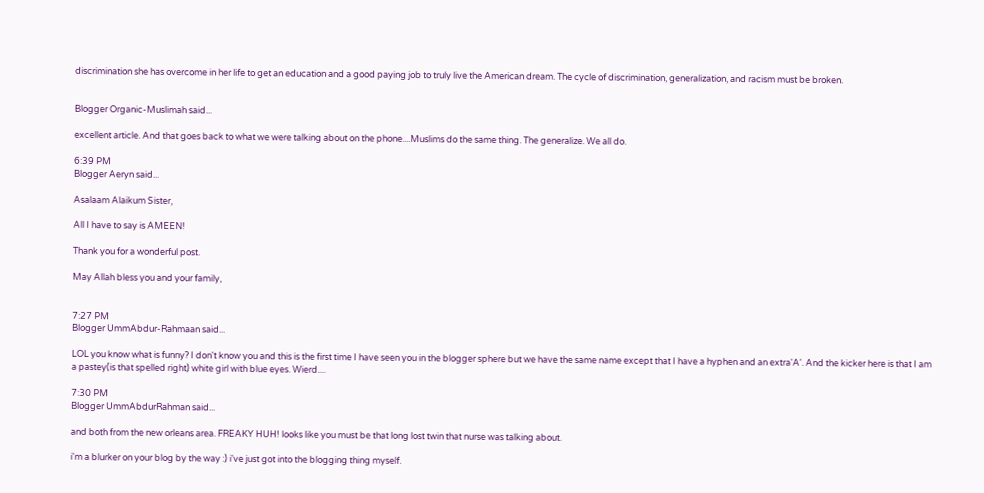discrimination she has overcome in her life to get an education and a good paying job to truly live the American dream. The cycle of discrimination, generalization, and racism must be broken.


Blogger Organic-Muslimah said...

excellent article. And that goes back to what we were talking about on the phone....Muslims do the same thing. The generalize. We all do.

6:39 PM
Blogger Aeryn said...

Asalaam Alaikum Sister,

All I have to say is AMEEN!

Thank you for a wonderful post.

May Allah bless you and your family,


7:27 PM
Blogger UmmAbdur-Rahmaan said...

LOL you know what is funny? I don't know you and this is the first time I have seen you in the blogger sphere but we have the same name except that I have a hyphen and an extra'A'. And the kicker here is that I am a pastey(is that spelled right) white girl with blue eyes. Wierd....

7:30 PM
Blogger UmmAbdurRahman said...

and both from the new orleans area. FREAKY HUH! looks like you must be that long lost twin that nurse was talking about.

i'm a blurker on your blog by the way :) i've just got into the blogging thing myself.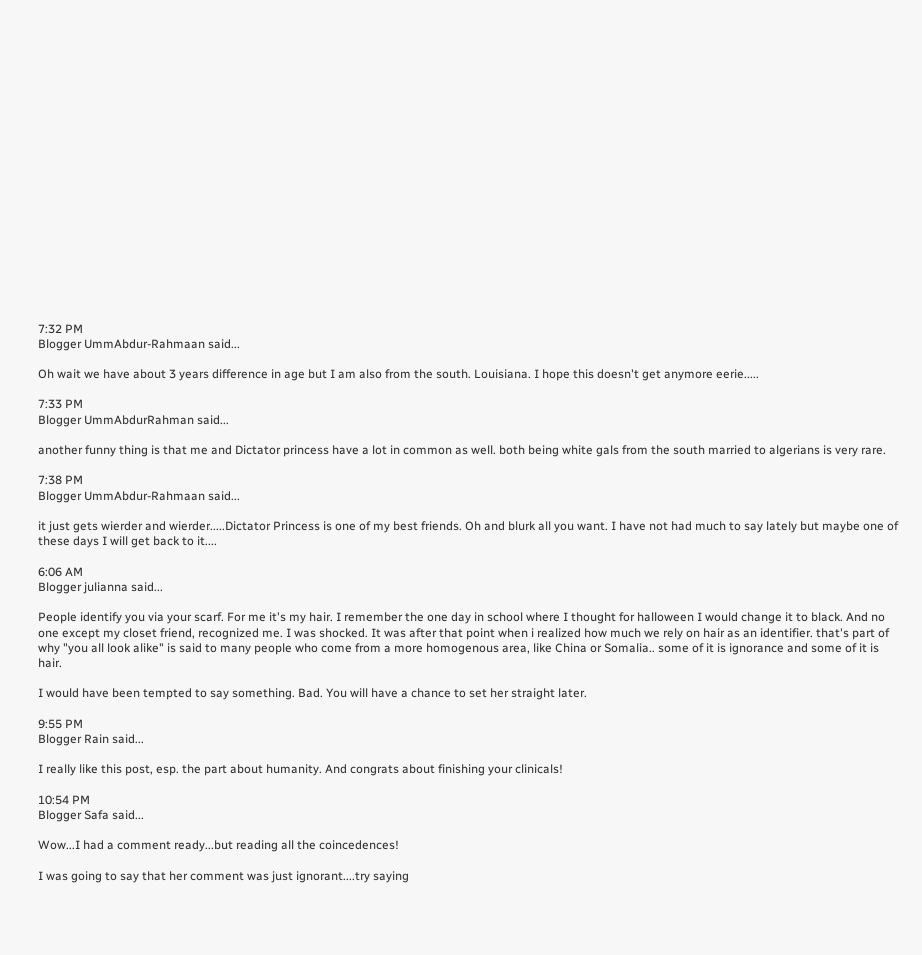7:32 PM
Blogger UmmAbdur-Rahmaan said...

Oh wait we have about 3 years difference in age but I am also from the south. Louisiana. I hope this doesn't get anymore eerie.....

7:33 PM
Blogger UmmAbdurRahman said...

another funny thing is that me and Dictator princess have a lot in common as well. both being white gals from the south married to algerians is very rare.

7:38 PM
Blogger UmmAbdur-Rahmaan said...

it just gets wierder and wierder.....Dictator Princess is one of my best friends. Oh and blurk all you want. I have not had much to say lately but maybe one of these days I will get back to it....

6:06 AM
Blogger julianna said...

People identify you via your scarf. For me it's my hair. I remember the one day in school where I thought for halloween I would change it to black. And no one except my closet friend, recognized me. I was shocked. It was after that point when i realized how much we rely on hair as an identifier. that's part of why "you all look alike" is said to many people who come from a more homogenous area, like China or Somalia.. some of it is ignorance and some of it is hair.

I would have been tempted to say something. Bad. You will have a chance to set her straight later.

9:55 PM
Blogger Rain said...

I really like this post, esp. the part about humanity. And congrats about finishing your clinicals!

10:54 PM
Blogger Safa said...

Wow...I had a comment ready...but reading all the coincedences!

I was going to say that her comment was just ignorant....try saying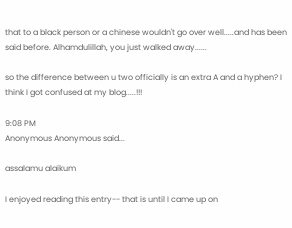that to a black person or a chinese wouldn't go over well.....and has been said before. Alhamdulillah, you just walked away......

so the difference between u two officially is an extra A and a hyphen? I think I got confused at my blog.....!!!

9:08 PM
Anonymous Anonymous said...

assalamu alaikum

I enjoyed reading this entry-- that is until I came up on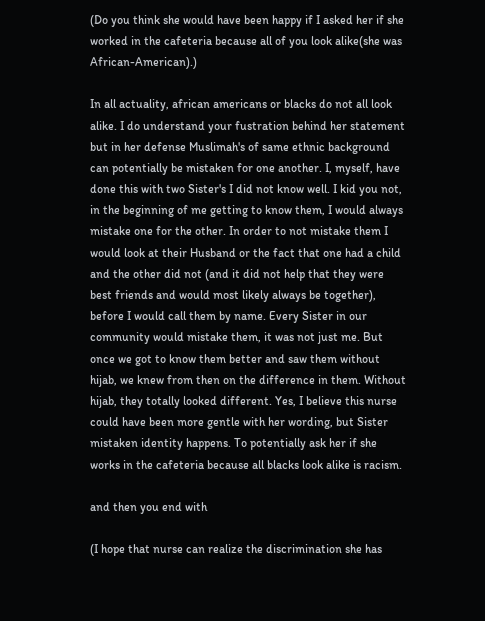(Do you think she would have been happy if I asked her if she worked in the cafeteria because all of you look alike(she was African-American).)

In all actuality, african americans or blacks do not all look alike. I do understand your fustration behind her statement but in her defense Muslimah's of same ethnic background can potentially be mistaken for one another. I, myself, have done this with two Sister's I did not know well. I kid you not, in the beginning of me getting to know them, I would always mistake one for the other. In order to not mistake them I would look at their Husband or the fact that one had a child and the other did not (and it did not help that they were best friends and would most likely always be together), before I would call them by name. Every Sister in our community would mistake them, it was not just me. But once we got to know them better and saw them without hijab, we knew from then on the difference in them. Without hijab, they totally looked different. Yes, I believe this nurse could have been more gentle with her wording, but Sister mistaken identity happens. To potentially ask her if she works in the cafeteria because all blacks look alike is racism.

and then you end with

(I hope that nurse can realize the discrimination she has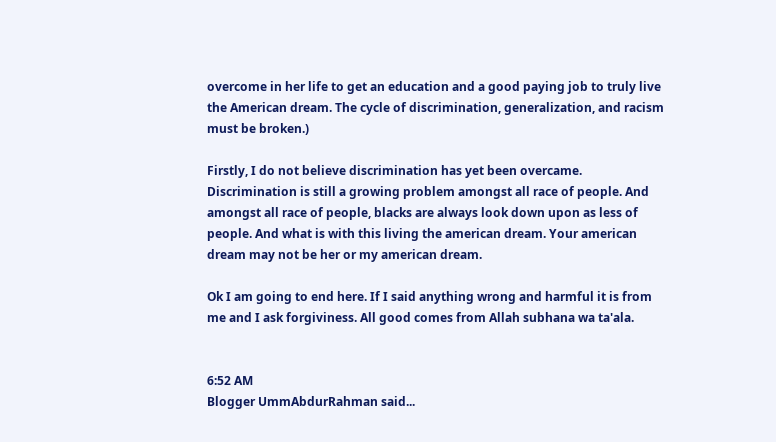overcome in her life to get an education and a good paying job to truly live the American dream. The cycle of discrimination, generalization, and racism must be broken.)

Firstly, I do not believe discrimination has yet been overcame. Discrimination is still a growing problem amongst all race of people. And amongst all race of people, blacks are always look down upon as less of people. And what is with this living the american dream. Your american dream may not be her or my american dream.

Ok I am going to end here. If I said anything wrong and harmful it is from me and I ask forgiviness. All good comes from Allah subhana wa ta'ala.


6:52 AM
Blogger UmmAbdurRahman said...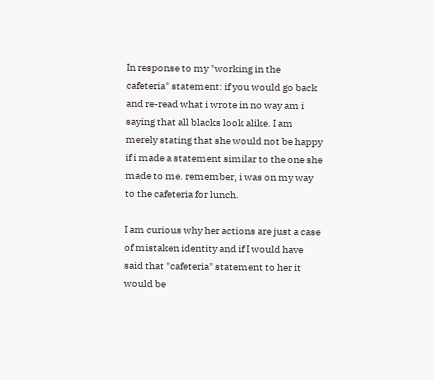In response to my "working in the cafeteria" statement: if you would go back and re-read what i wrote in no way am i saying that all blacks look alike. I am merely stating that she would not be happy if i made a statement similar to the one she made to me. remember, i was on my way to the cafeteria for lunch.

I am curious why her actions are just a case of mistaken identity and if I would have said that "cafeteria" statement to her it would be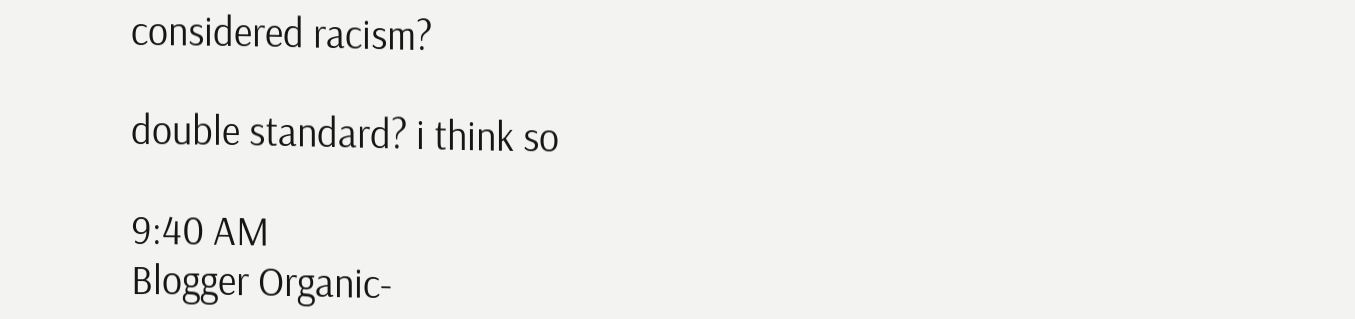considered racism?

double standard? i think so

9:40 AM
Blogger Organic-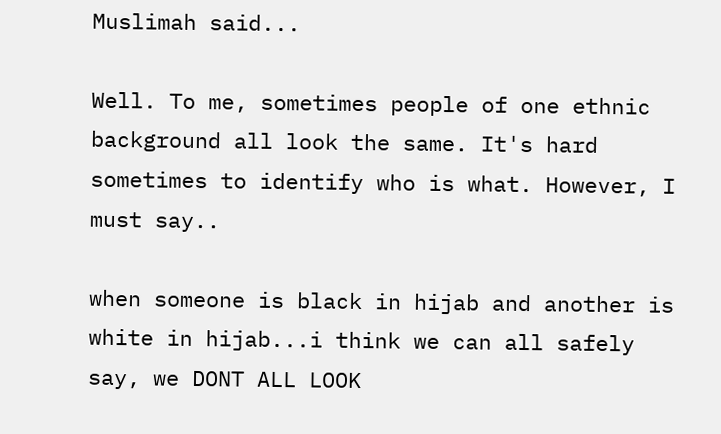Muslimah said...

Well. To me, sometimes people of one ethnic background all look the same. It's hard sometimes to identify who is what. However, I must say..

when someone is black in hijab and another is white in hijab...i think we can all safely say, we DONT ALL LOOK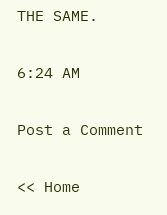THE SAME.

6:24 AM

Post a Comment

<< Home